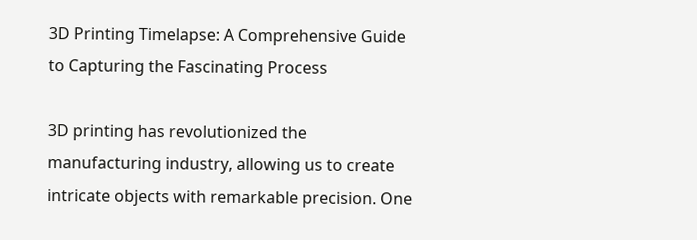3D Printing Timelapse: A Comprehensive Guide to Capturing the Fascinating Process

3D printing has revolutionized the manufacturing industry, allowing us to create intricate objects with remarkable precision. One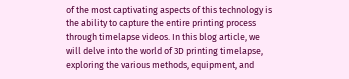of the most captivating aspects of this technology is the ability to capture the entire printing process through timelapse videos. In this blog article, we will delve into the world of 3D printing timelapse, exploring the various methods, equipment, and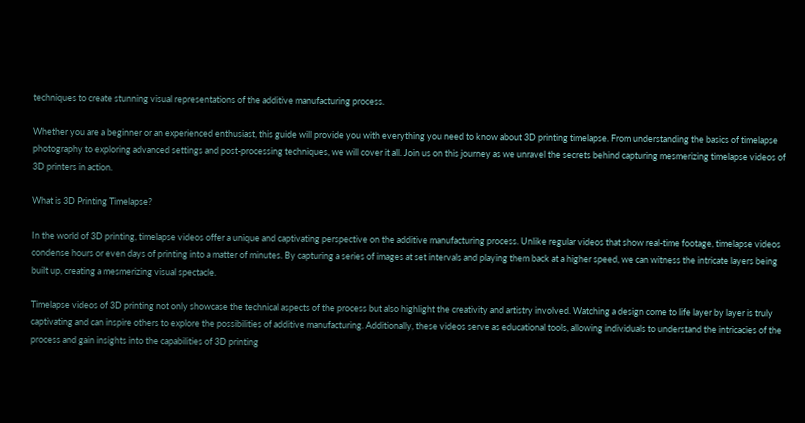techniques to create stunning visual representations of the additive manufacturing process.

Whether you are a beginner or an experienced enthusiast, this guide will provide you with everything you need to know about 3D printing timelapse. From understanding the basics of timelapse photography to exploring advanced settings and post-processing techniques, we will cover it all. Join us on this journey as we unravel the secrets behind capturing mesmerizing timelapse videos of 3D printers in action.

What is 3D Printing Timelapse?

In the world of 3D printing, timelapse videos offer a unique and captivating perspective on the additive manufacturing process. Unlike regular videos that show real-time footage, timelapse videos condense hours or even days of printing into a matter of minutes. By capturing a series of images at set intervals and playing them back at a higher speed, we can witness the intricate layers being built up, creating a mesmerizing visual spectacle.

Timelapse videos of 3D printing not only showcase the technical aspects of the process but also highlight the creativity and artistry involved. Watching a design come to life layer by layer is truly captivating and can inspire others to explore the possibilities of additive manufacturing. Additionally, these videos serve as educational tools, allowing individuals to understand the intricacies of the process and gain insights into the capabilities of 3D printing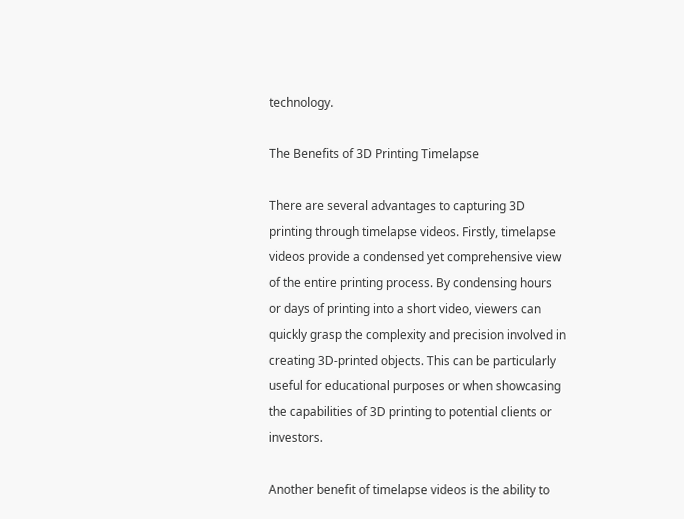technology.

The Benefits of 3D Printing Timelapse

There are several advantages to capturing 3D printing through timelapse videos. Firstly, timelapse videos provide a condensed yet comprehensive view of the entire printing process. By condensing hours or days of printing into a short video, viewers can quickly grasp the complexity and precision involved in creating 3D-printed objects. This can be particularly useful for educational purposes or when showcasing the capabilities of 3D printing to potential clients or investors.

Another benefit of timelapse videos is the ability to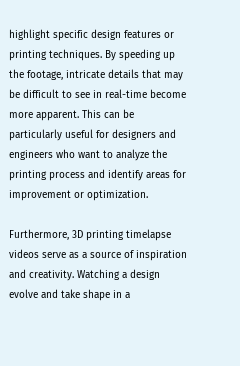highlight specific design features or printing techniques. By speeding up the footage, intricate details that may be difficult to see in real-time become more apparent. This can be particularly useful for designers and engineers who want to analyze the printing process and identify areas for improvement or optimization.

Furthermore, 3D printing timelapse videos serve as a source of inspiration and creativity. Watching a design evolve and take shape in a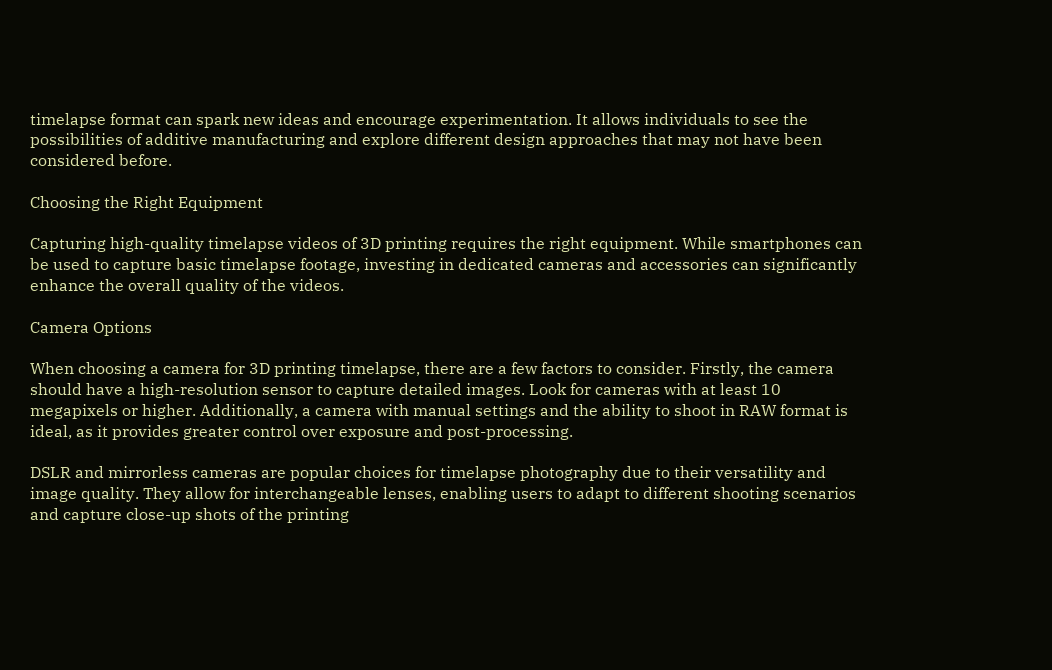timelapse format can spark new ideas and encourage experimentation. It allows individuals to see the possibilities of additive manufacturing and explore different design approaches that may not have been considered before.

Choosing the Right Equipment

Capturing high-quality timelapse videos of 3D printing requires the right equipment. While smartphones can be used to capture basic timelapse footage, investing in dedicated cameras and accessories can significantly enhance the overall quality of the videos.

Camera Options

When choosing a camera for 3D printing timelapse, there are a few factors to consider. Firstly, the camera should have a high-resolution sensor to capture detailed images. Look for cameras with at least 10 megapixels or higher. Additionally, a camera with manual settings and the ability to shoot in RAW format is ideal, as it provides greater control over exposure and post-processing.

DSLR and mirrorless cameras are popular choices for timelapse photography due to their versatility and image quality. They allow for interchangeable lenses, enabling users to adapt to different shooting scenarios and capture close-up shots of the printing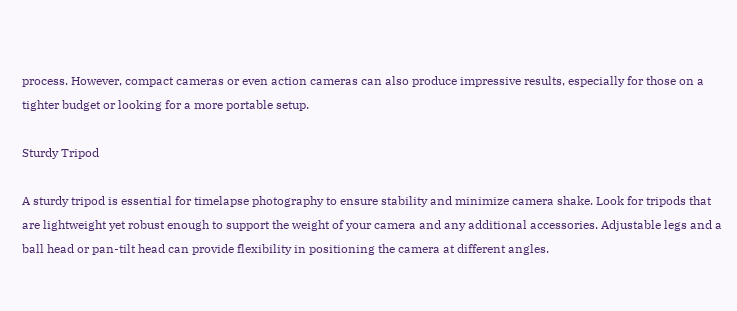process. However, compact cameras or even action cameras can also produce impressive results, especially for those on a tighter budget or looking for a more portable setup.

Sturdy Tripod

A sturdy tripod is essential for timelapse photography to ensure stability and minimize camera shake. Look for tripods that are lightweight yet robust enough to support the weight of your camera and any additional accessories. Adjustable legs and a ball head or pan-tilt head can provide flexibility in positioning the camera at different angles.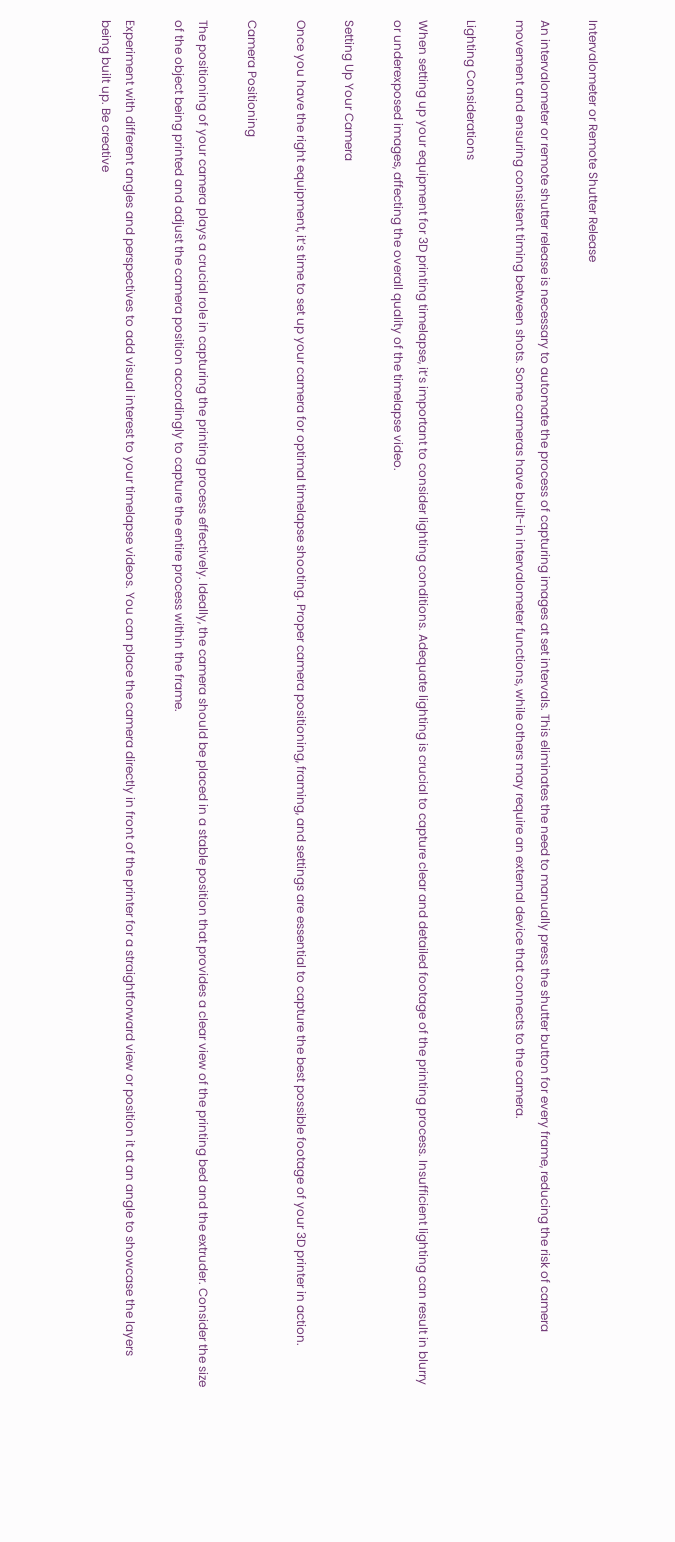Intervalometer or Remote Shutter Release

An intervalometer or remote shutter release is necessary to automate the process of capturing images at set intervals. This eliminates the need to manually press the shutter button for every frame, reducing the risk of camera movement and ensuring consistent timing between shots. Some cameras have built-in intervalometer functions, while others may require an external device that connects to the camera.

Lighting Considerations

When setting up your equipment for 3D printing timelapse, it’s important to consider lighting conditions. Adequate lighting is crucial to capture clear and detailed footage of the printing process. Insufficient lighting can result in blurry or underexposed images, affecting the overall quality of the timelapse video.

Setting Up Your Camera

Once you have the right equipment, it’s time to set up your camera for optimal timelapse shooting. Proper camera positioning, framing, and settings are essential to capture the best possible footage of your 3D printer in action.

Camera Positioning

The positioning of your camera plays a crucial role in capturing the printing process effectively. Ideally, the camera should be placed in a stable position that provides a clear view of the printing bed and the extruder. Consider the size of the object being printed and adjust the camera position accordingly to capture the entire process within the frame.

Experiment with different angles and perspectives to add visual interest to your timelapse videos. You can place the camera directly in front of the printer for a straightforward view or position it at an angle to showcase the layers being built up. Be creative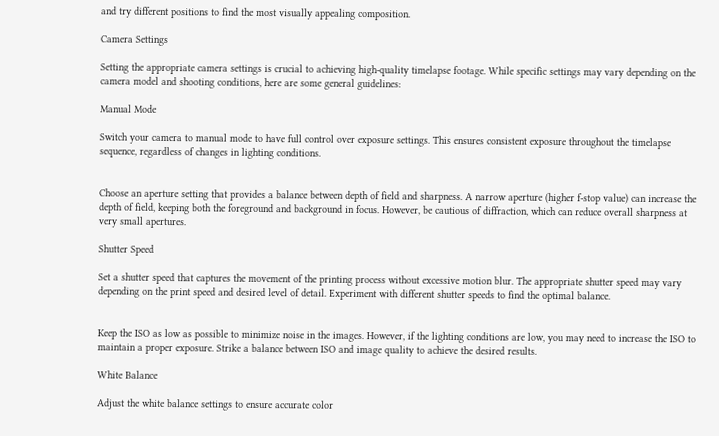and try different positions to find the most visually appealing composition.

Camera Settings

Setting the appropriate camera settings is crucial to achieving high-quality timelapse footage. While specific settings may vary depending on the camera model and shooting conditions, here are some general guidelines:

Manual Mode

Switch your camera to manual mode to have full control over exposure settings. This ensures consistent exposure throughout the timelapse sequence, regardless of changes in lighting conditions.


Choose an aperture setting that provides a balance between depth of field and sharpness. A narrow aperture (higher f-stop value) can increase the depth of field, keeping both the foreground and background in focus. However, be cautious of diffraction, which can reduce overall sharpness at very small apertures.

Shutter Speed

Set a shutter speed that captures the movement of the printing process without excessive motion blur. The appropriate shutter speed may vary depending on the print speed and desired level of detail. Experiment with different shutter speeds to find the optimal balance.


Keep the ISO as low as possible to minimize noise in the images. However, if the lighting conditions are low, you may need to increase the ISO to maintain a proper exposure. Strike a balance between ISO and image quality to achieve the desired results.

White Balance

Adjust the white balance settings to ensure accurate color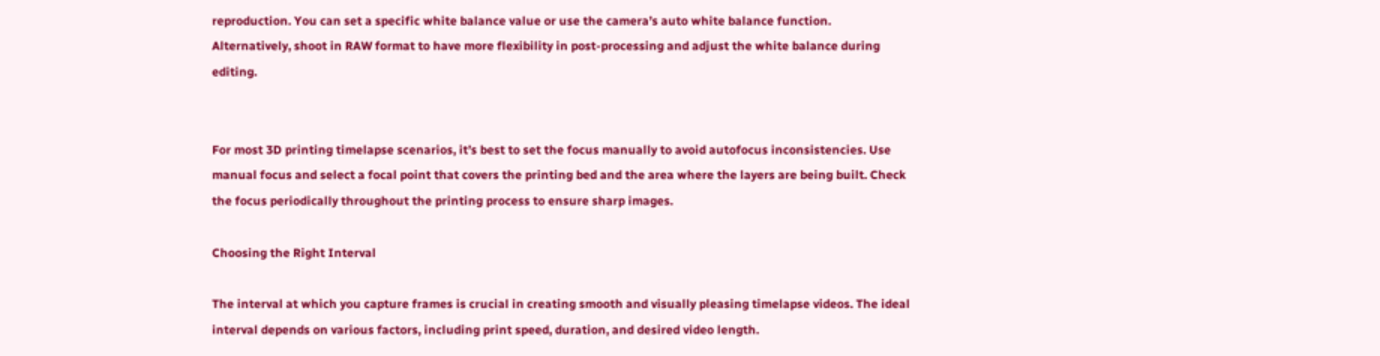reproduction. You can set a specific white balance value or use the camera’s auto white balance function. Alternatively, shoot in RAW format to have more flexibility in post-processing and adjust the white balance during editing.


For most 3D printing timelapse scenarios, it’s best to set the focus manually to avoid autofocus inconsistencies. Use manual focus and select a focal point that covers the printing bed and the area where the layers are being built. Check the focus periodically throughout the printing process to ensure sharp images.

Choosing the Right Interval

The interval at which you capture frames is crucial in creating smooth and visually pleasing timelapse videos. The ideal interval depends on various factors, including print speed, duration, and desired video length.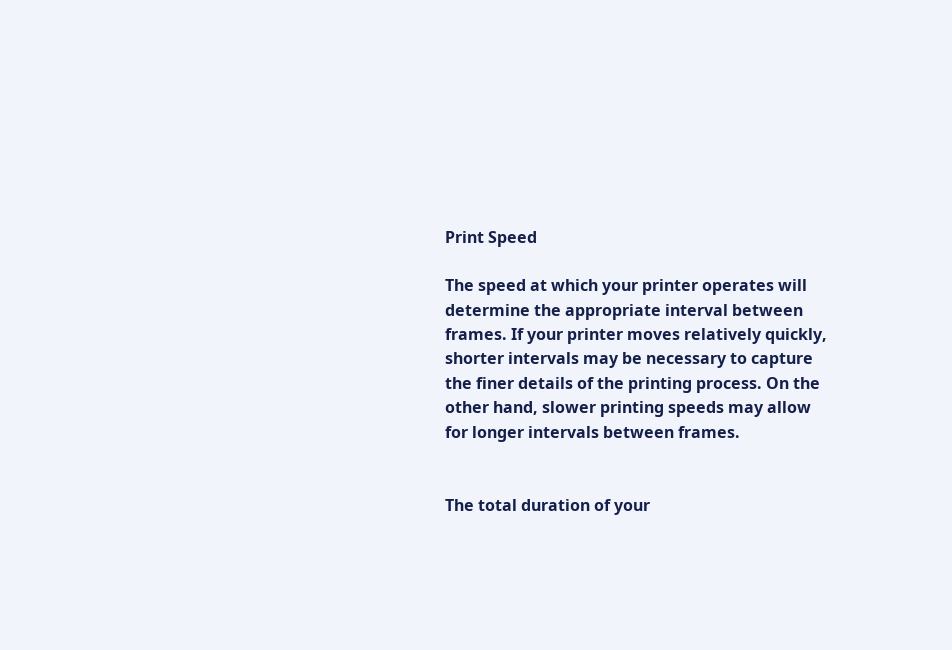Print Speed

The speed at which your printer operates will determine the appropriate interval between frames. If your printer moves relatively quickly, shorter intervals may be necessary to capture the finer details of the printing process. On the other hand, slower printing speeds may allow for longer intervals between frames.


The total duration of your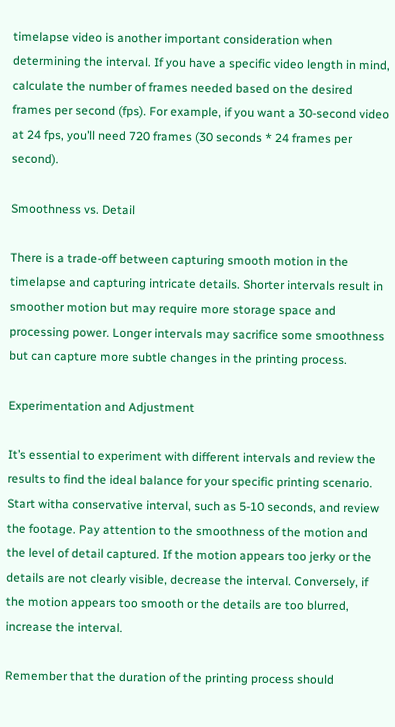timelapse video is another important consideration when determining the interval. If you have a specific video length in mind, calculate the number of frames needed based on the desired frames per second (fps). For example, if you want a 30-second video at 24 fps, you’ll need 720 frames (30 seconds * 24 frames per second).

Smoothness vs. Detail

There is a trade-off between capturing smooth motion in the timelapse and capturing intricate details. Shorter intervals result in smoother motion but may require more storage space and processing power. Longer intervals may sacrifice some smoothness but can capture more subtle changes in the printing process.

Experimentation and Adjustment

It’s essential to experiment with different intervals and review the results to find the ideal balance for your specific printing scenario. Start witha conservative interval, such as 5-10 seconds, and review the footage. Pay attention to the smoothness of the motion and the level of detail captured. If the motion appears too jerky or the details are not clearly visible, decrease the interval. Conversely, if the motion appears too smooth or the details are too blurred, increase the interval.

Remember that the duration of the printing process should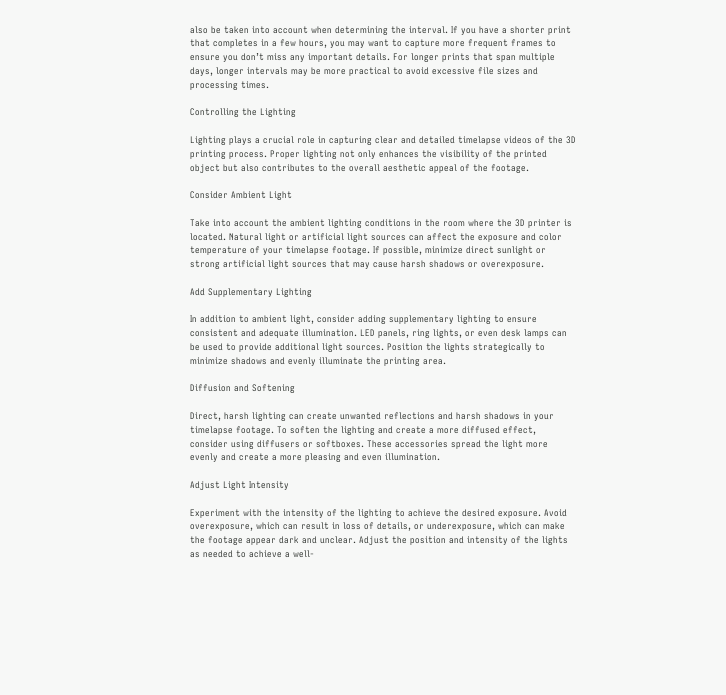also be taken into account when determining the interval. If you have a shorter print that completes in a few hours, you may want to capture more frequent frames to ensure you don’t miss any important details. For longer prints that span multiple days, longer intervals may be more practical to avoid excessive file sizes and processing times.

Controlling the Lighting

Lighting plays a crucial role in capturing clear and detailed timelapse videos of the 3D printing process. Proper lighting not only enhances the visibility of the printed object but also contributes to the overall aesthetic appeal of the footage.

Consider Ambient Light

Take into account the ambient lighting conditions in the room where the 3D printer is located. Natural light or artificial light sources can affect the exposure and color temperature of your timelapse footage. If possible, minimize direct sunlight or strong artificial light sources that may cause harsh shadows or overexposure.

Add Supplementary Lighting

In addition to ambient light, consider adding supplementary lighting to ensure consistent and adequate illumination. LED panels, ring lights, or even desk lamps can be used to provide additional light sources. Position the lights strategically to minimize shadows and evenly illuminate the printing area.

Diffusion and Softening

Direct, harsh lighting can create unwanted reflections and harsh shadows in your timelapse footage. To soften the lighting and create a more diffused effect, consider using diffusers or softboxes. These accessories spread the light more evenly and create a more pleasing and even illumination.

Adjust Light Intensity

Experiment with the intensity of the lighting to achieve the desired exposure. Avoid overexposure, which can result in loss of details, or underexposure, which can make the footage appear dark and unclear. Adjust the position and intensity of the lights as needed to achieve a well-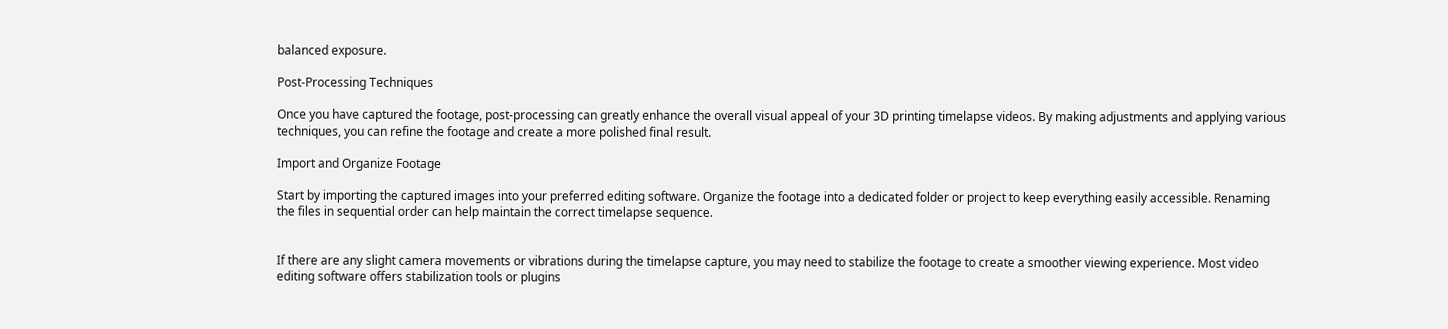balanced exposure.

Post-Processing Techniques

Once you have captured the footage, post-processing can greatly enhance the overall visual appeal of your 3D printing timelapse videos. By making adjustments and applying various techniques, you can refine the footage and create a more polished final result.

Import and Organize Footage

Start by importing the captured images into your preferred editing software. Organize the footage into a dedicated folder or project to keep everything easily accessible. Renaming the files in sequential order can help maintain the correct timelapse sequence.


If there are any slight camera movements or vibrations during the timelapse capture, you may need to stabilize the footage to create a smoother viewing experience. Most video editing software offers stabilization tools or plugins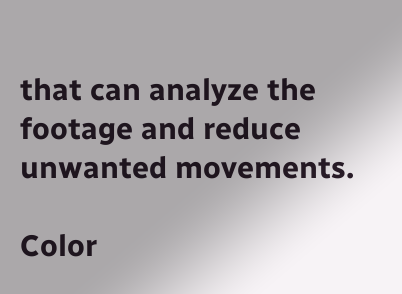that can analyze the footage and reduce unwanted movements.

Color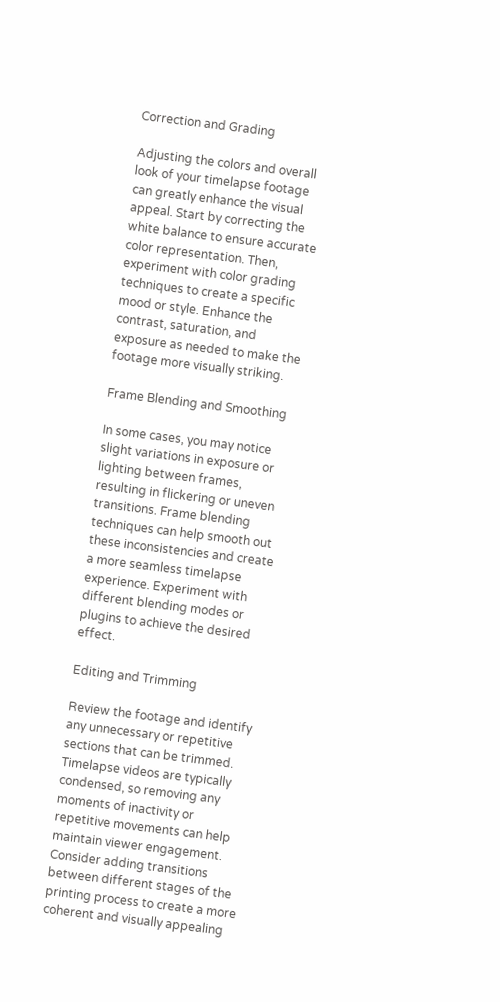Correction and Grading

Adjusting the colors and overall look of your timelapse footage can greatly enhance the visual appeal. Start by correcting the white balance to ensure accurate color representation. Then, experiment with color grading techniques to create a specific mood or style. Enhance the contrast, saturation, and exposure as needed to make the footage more visually striking.

Frame Blending and Smoothing

In some cases, you may notice slight variations in exposure or lighting between frames, resulting in flickering or uneven transitions. Frame blending techniques can help smooth out these inconsistencies and create a more seamless timelapse experience. Experiment with different blending modes or plugins to achieve the desired effect.

Editing and Trimming

Review the footage and identify any unnecessary or repetitive sections that can be trimmed. Timelapse videos are typically condensed, so removing any moments of inactivity or repetitive movements can help maintain viewer engagement. Consider adding transitions between different stages of the printing process to create a more coherent and visually appealing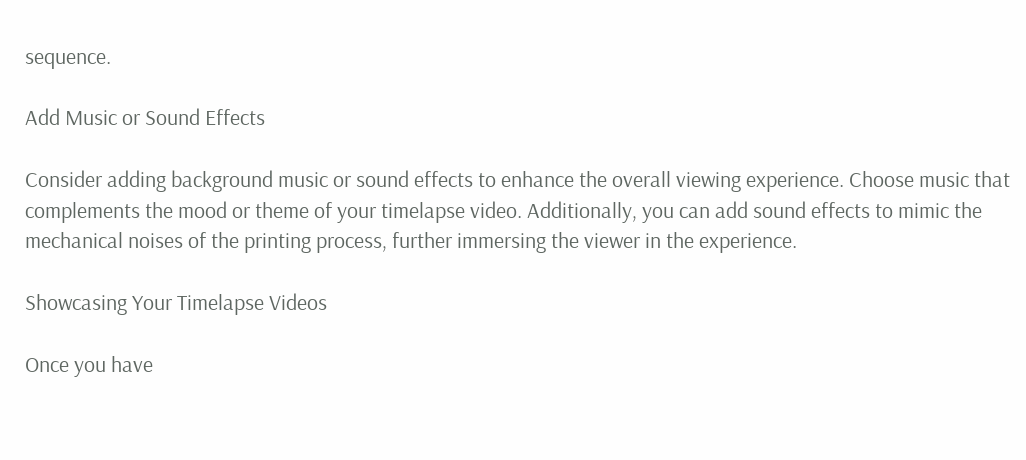sequence.

Add Music or Sound Effects

Consider adding background music or sound effects to enhance the overall viewing experience. Choose music that complements the mood or theme of your timelapse video. Additionally, you can add sound effects to mimic the mechanical noises of the printing process, further immersing the viewer in the experience.

Showcasing Your Timelapse Videos

Once you have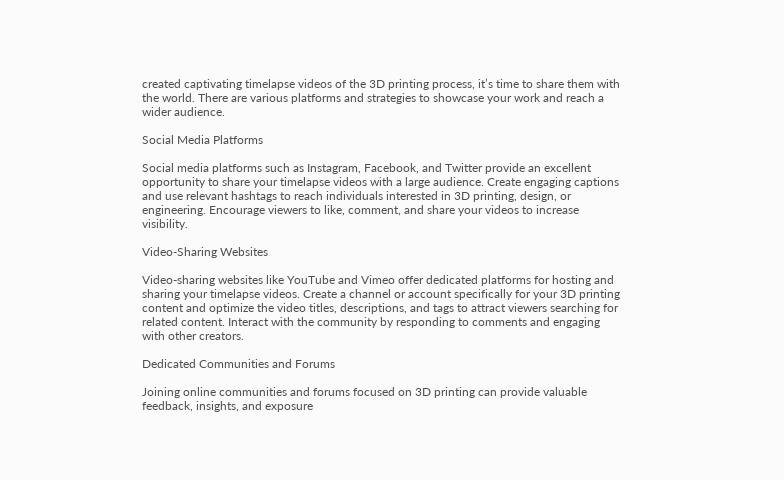created captivating timelapse videos of the 3D printing process, it’s time to share them with the world. There are various platforms and strategies to showcase your work and reach a wider audience.

Social Media Platforms

Social media platforms such as Instagram, Facebook, and Twitter provide an excellent opportunity to share your timelapse videos with a large audience. Create engaging captions and use relevant hashtags to reach individuals interested in 3D printing, design, or engineering. Encourage viewers to like, comment, and share your videos to increase visibility.

Video-Sharing Websites

Video-sharing websites like YouTube and Vimeo offer dedicated platforms for hosting and sharing your timelapse videos. Create a channel or account specifically for your 3D printing content and optimize the video titles, descriptions, and tags to attract viewers searching for related content. Interact with the community by responding to comments and engaging with other creators.

Dedicated Communities and Forums

Joining online communities and forums focused on 3D printing can provide valuable feedback, insights, and exposure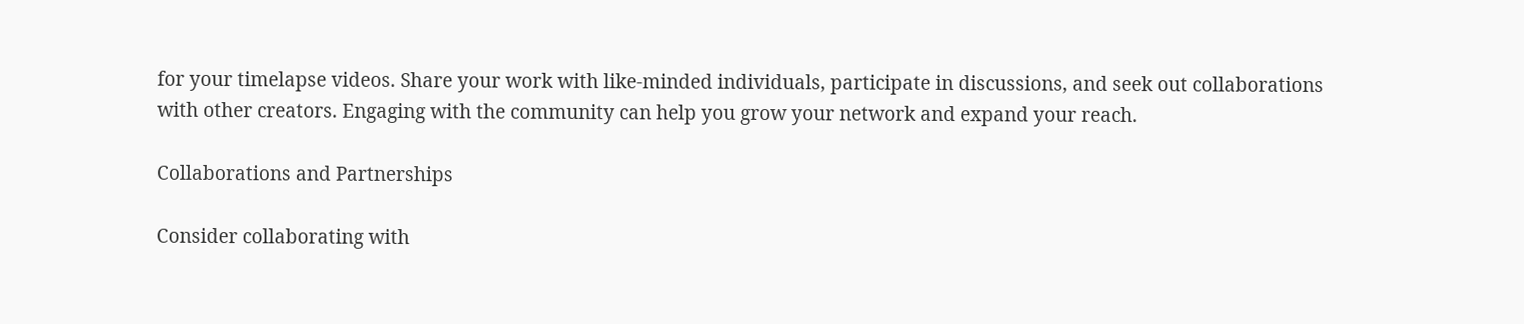for your timelapse videos. Share your work with like-minded individuals, participate in discussions, and seek out collaborations with other creators. Engaging with the community can help you grow your network and expand your reach.

Collaborations and Partnerships

Consider collaborating with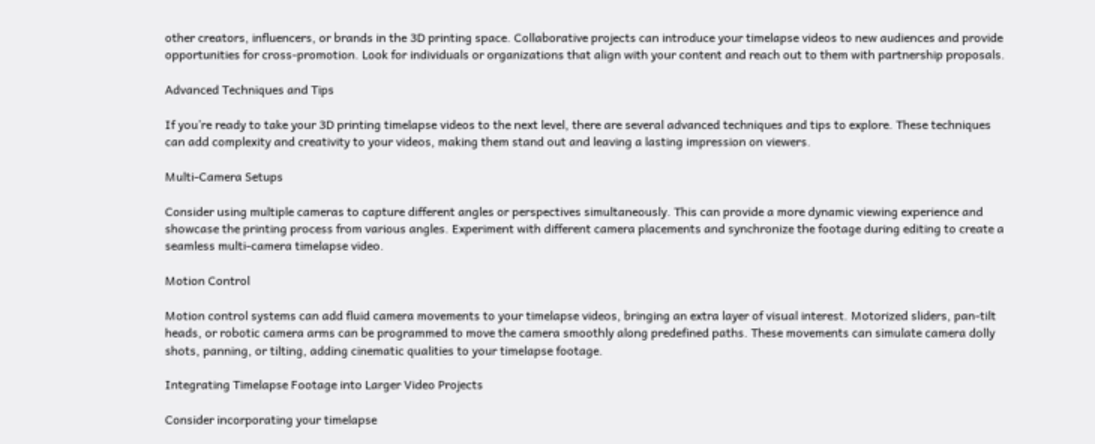other creators, influencers, or brands in the 3D printing space. Collaborative projects can introduce your timelapse videos to new audiences and provide opportunities for cross-promotion. Look for individuals or organizations that align with your content and reach out to them with partnership proposals.

Advanced Techniques and Tips

If you’re ready to take your 3D printing timelapse videos to the next level, there are several advanced techniques and tips to explore. These techniques can add complexity and creativity to your videos, making them stand out and leaving a lasting impression on viewers.

Multi-Camera Setups

Consider using multiple cameras to capture different angles or perspectives simultaneously. This can provide a more dynamic viewing experience and showcase the printing process from various angles. Experiment with different camera placements and synchronize the footage during editing to create a seamless multi-camera timelapse video.

Motion Control

Motion control systems can add fluid camera movements to your timelapse videos, bringing an extra layer of visual interest. Motorized sliders, pan-tilt heads, or robotic camera arms can be programmed to move the camera smoothly along predefined paths. These movements can simulate camera dolly shots, panning, or tilting, adding cinematic qualities to your timelapse footage.

Integrating Timelapse Footage into Larger Video Projects

Consider incorporating your timelapse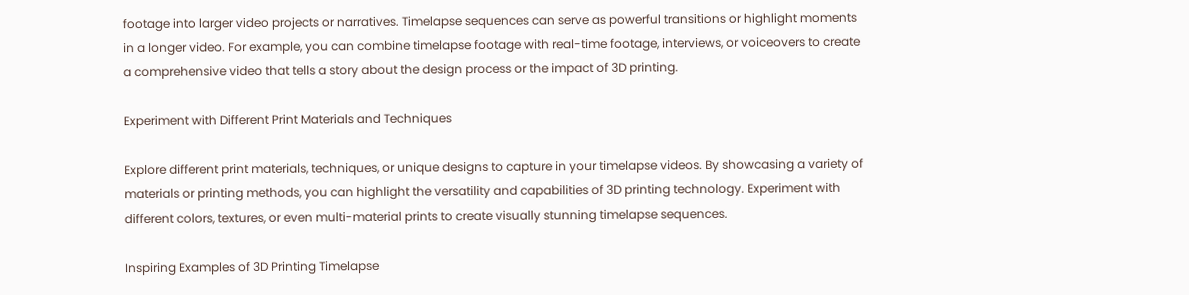footage into larger video projects or narratives. Timelapse sequences can serve as powerful transitions or highlight moments in a longer video. For example, you can combine timelapse footage with real-time footage, interviews, or voiceovers to create a comprehensive video that tells a story about the design process or the impact of 3D printing.

Experiment with Different Print Materials and Techniques

Explore different print materials, techniques, or unique designs to capture in your timelapse videos. By showcasing a variety of materials or printing methods, you can highlight the versatility and capabilities of 3D printing technology. Experiment with different colors, textures, or even multi-material prints to create visually stunning timelapse sequences.

Inspiring Examples of 3D Printing Timelapse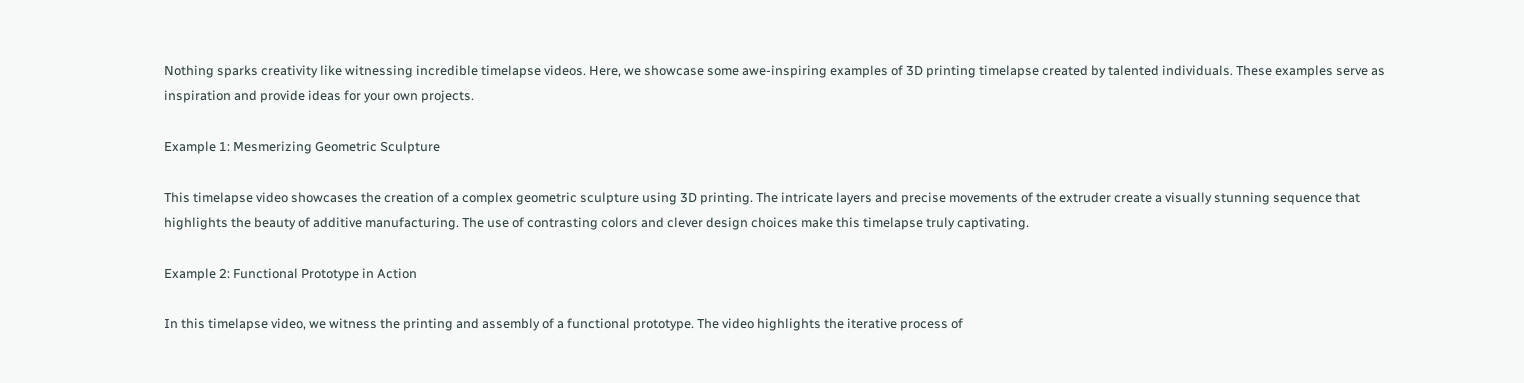Nothing sparks creativity like witnessing incredible timelapse videos. Here, we showcase some awe-inspiring examples of 3D printing timelapse created by talented individuals. These examples serve as inspiration and provide ideas for your own projects.

Example 1: Mesmerizing Geometric Sculpture

This timelapse video showcases the creation of a complex geometric sculpture using 3D printing. The intricate layers and precise movements of the extruder create a visually stunning sequence that highlights the beauty of additive manufacturing. The use of contrasting colors and clever design choices make this timelapse truly captivating.

Example 2: Functional Prototype in Action

In this timelapse video, we witness the printing and assembly of a functional prototype. The video highlights the iterative process of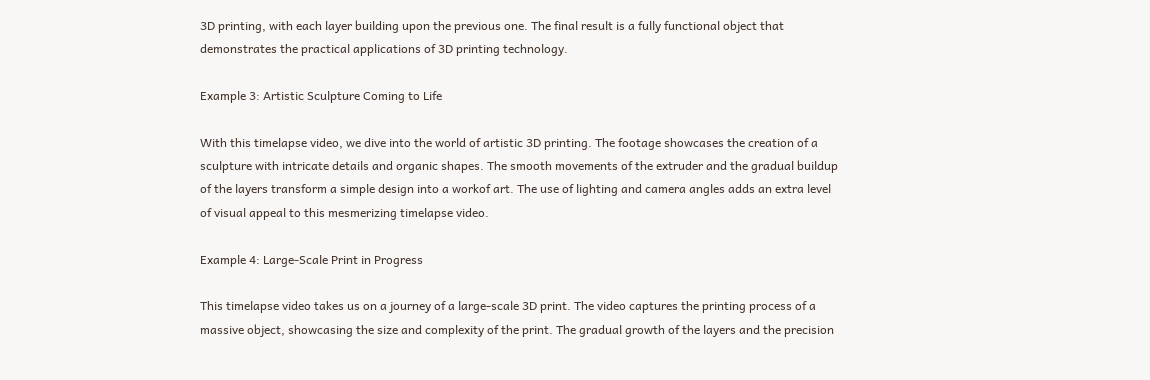3D printing, with each layer building upon the previous one. The final result is a fully functional object that demonstrates the practical applications of 3D printing technology.

Example 3: Artistic Sculpture Coming to Life

With this timelapse video, we dive into the world of artistic 3D printing. The footage showcases the creation of a sculpture with intricate details and organic shapes. The smooth movements of the extruder and the gradual buildup of the layers transform a simple design into a workof art. The use of lighting and camera angles adds an extra level of visual appeal to this mesmerizing timelapse video.

Example 4: Large-Scale Print in Progress

This timelapse video takes us on a journey of a large-scale 3D print. The video captures the printing process of a massive object, showcasing the size and complexity of the print. The gradual growth of the layers and the precision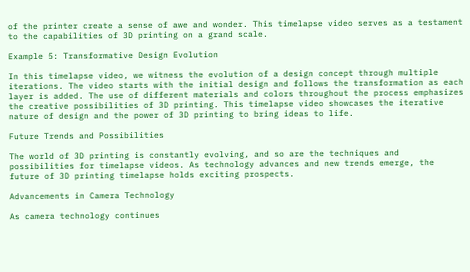of the printer create a sense of awe and wonder. This timelapse video serves as a testament to the capabilities of 3D printing on a grand scale.

Example 5: Transformative Design Evolution

In this timelapse video, we witness the evolution of a design concept through multiple iterations. The video starts with the initial design and follows the transformation as each layer is added. The use of different materials and colors throughout the process emphasizes the creative possibilities of 3D printing. This timelapse video showcases the iterative nature of design and the power of 3D printing to bring ideas to life.

Future Trends and Possibilities

The world of 3D printing is constantly evolving, and so are the techniques and possibilities for timelapse videos. As technology advances and new trends emerge, the future of 3D printing timelapse holds exciting prospects.

Advancements in Camera Technology

As camera technology continues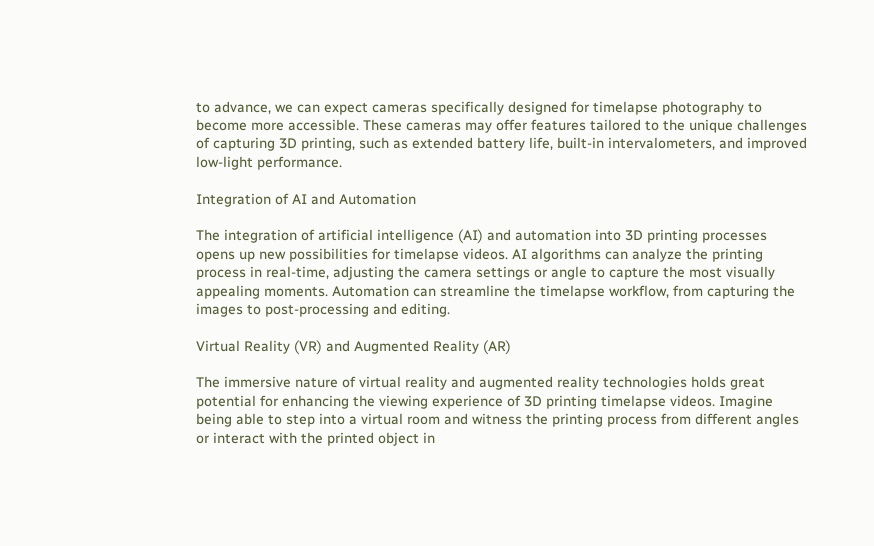to advance, we can expect cameras specifically designed for timelapse photography to become more accessible. These cameras may offer features tailored to the unique challenges of capturing 3D printing, such as extended battery life, built-in intervalometers, and improved low-light performance.

Integration of AI and Automation

The integration of artificial intelligence (AI) and automation into 3D printing processes opens up new possibilities for timelapse videos. AI algorithms can analyze the printing process in real-time, adjusting the camera settings or angle to capture the most visually appealing moments. Automation can streamline the timelapse workflow, from capturing the images to post-processing and editing.

Virtual Reality (VR) and Augmented Reality (AR)

The immersive nature of virtual reality and augmented reality technologies holds great potential for enhancing the viewing experience of 3D printing timelapse videos. Imagine being able to step into a virtual room and witness the printing process from different angles or interact with the printed object in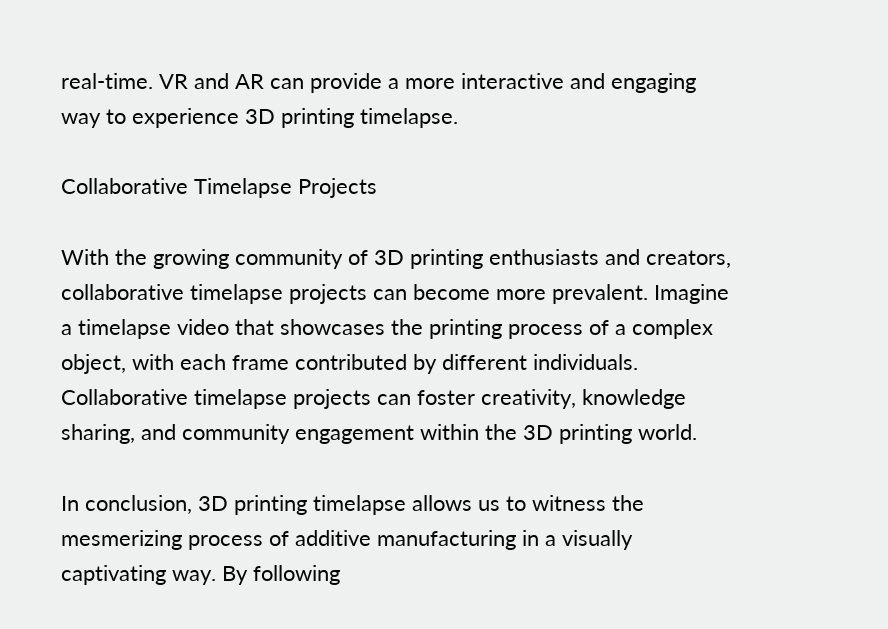real-time. VR and AR can provide a more interactive and engaging way to experience 3D printing timelapse.

Collaborative Timelapse Projects

With the growing community of 3D printing enthusiasts and creators, collaborative timelapse projects can become more prevalent. Imagine a timelapse video that showcases the printing process of a complex object, with each frame contributed by different individuals. Collaborative timelapse projects can foster creativity, knowledge sharing, and community engagement within the 3D printing world.

In conclusion, 3D printing timelapse allows us to witness the mesmerizing process of additive manufacturing in a visually captivating way. By following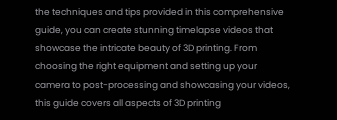the techniques and tips provided in this comprehensive guide, you can create stunning timelapse videos that showcase the intricate beauty of 3D printing. From choosing the right equipment and setting up your camera to post-processing and showcasing your videos, this guide covers all aspects of 3D printing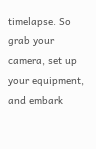timelapse. So grab your camera, set up your equipment, and embark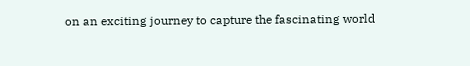on an exciting journey to capture the fascinating world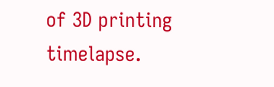of 3D printing timelapse.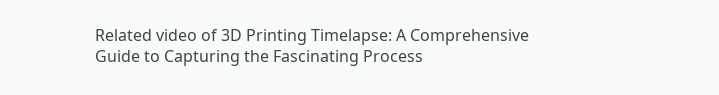Related video of 3D Printing Timelapse: A Comprehensive Guide to Capturing the Fascinating Process